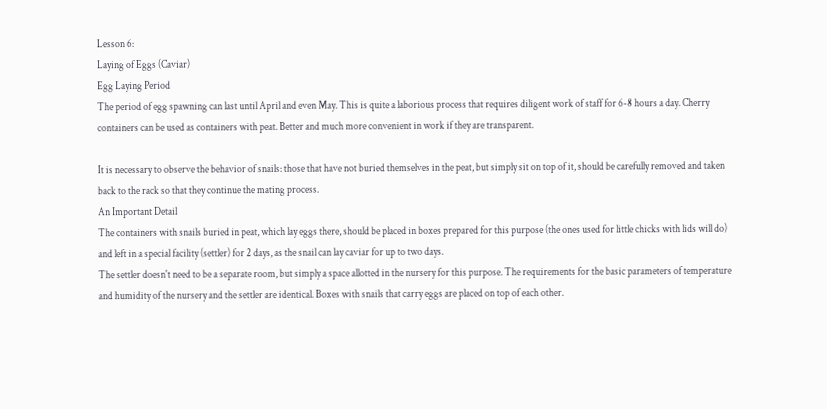Lesson 6:
Laying of Eggs (Caviar)
Egg Laying Period
The period of egg spawning can last until April and even May. This is quite a laborious process that requires diligent work of staff for 6-8 hours a day. Cherry containers can be used as containers with peat. Better and much more convenient in work if they are transparent.

It is necessary to observe the behavior of snails: those that have not buried themselves in the peat, but simply sit on top of it, should be carefully removed and taken back to the rack so that they continue the mating process.
An Important Detail
The containers with snails buried in peat, which lay eggs there, should be placed in boxes prepared for this purpose (the ones used for little chicks with lids will do) and left in a special facility (settler) for 2 days, as the snail can lay caviar for up to two days.
The settler doesn't need to be a separate room, but simply a space allotted in the nursery for this purpose. The requirements for the basic parameters of temperature and humidity of the nursery and the settler are identical. Boxes with snails that carry eggs are placed on top of each other.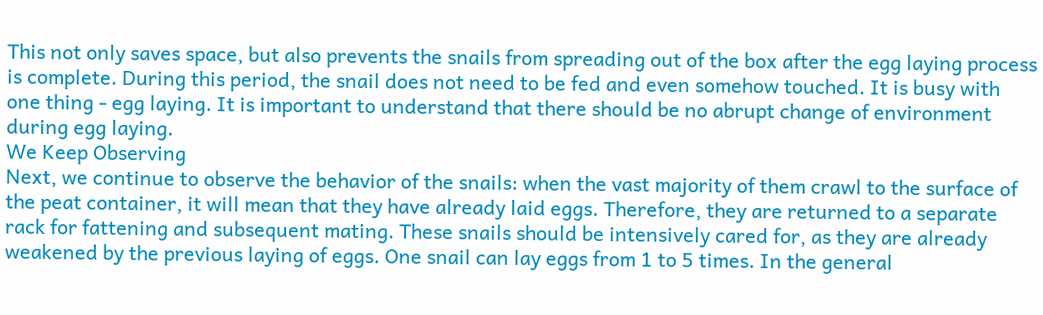This not only saves space, but also prevents the snails from spreading out of the box after the egg laying process is complete. During this period, the snail does not need to be fed and even somehow touched. It is busy with one thing - egg laying. It is important to understand that there should be no abrupt change of environment during egg laying.
We Keep Observing
Next, we continue to observe the behavior of the snails: when the vast majority of them crawl to the surface of the peat container, it will mean that they have already laid eggs. Therefore, they are returned to a separate rack for fattening and subsequent mating. These snails should be intensively cared for, as they are already weakened by the previous laying of eggs. One snail can lay eggs from 1 to 5 times. In the general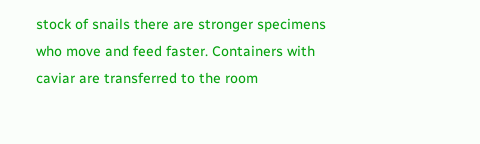stock of snails there are stronger specimens who move and feed faster. Containers with caviar are transferred to the room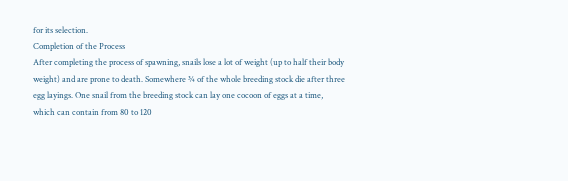for its selection.
Completion of the Process
After completing the process of spawning, snails lose a lot of weight (up to half their body weight) and are prone to death. Somewhere ¾ of the whole breeding stock die after three egg layings. One snail from the breeding stock can lay one cocoon of eggs at a time, which can contain from 80 to 120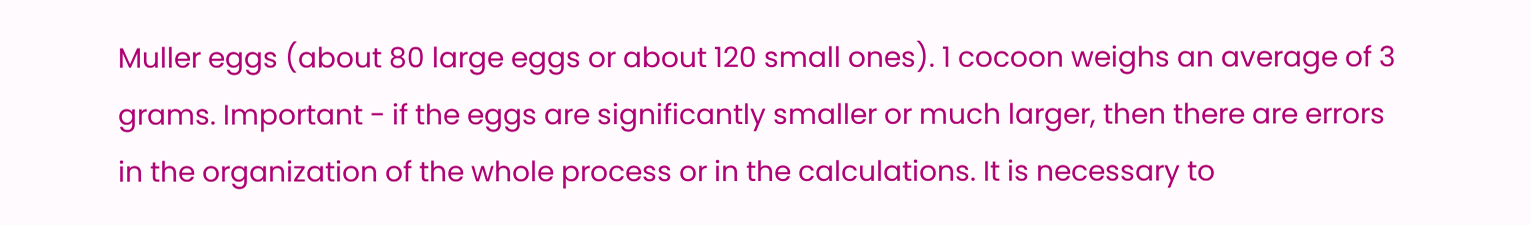Muller eggs (about 80 large eggs or about 120 small ones). 1 cocoon weighs an average of 3 grams. Important - if the eggs are significantly smaller or much larger, then there are errors in the organization of the whole process or in the calculations. It is necessary to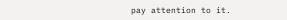pay attention to it.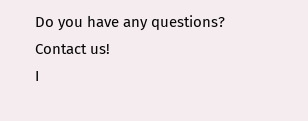Do you have any questions? Contact us!
I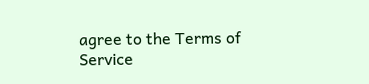agree to the Terms of Service